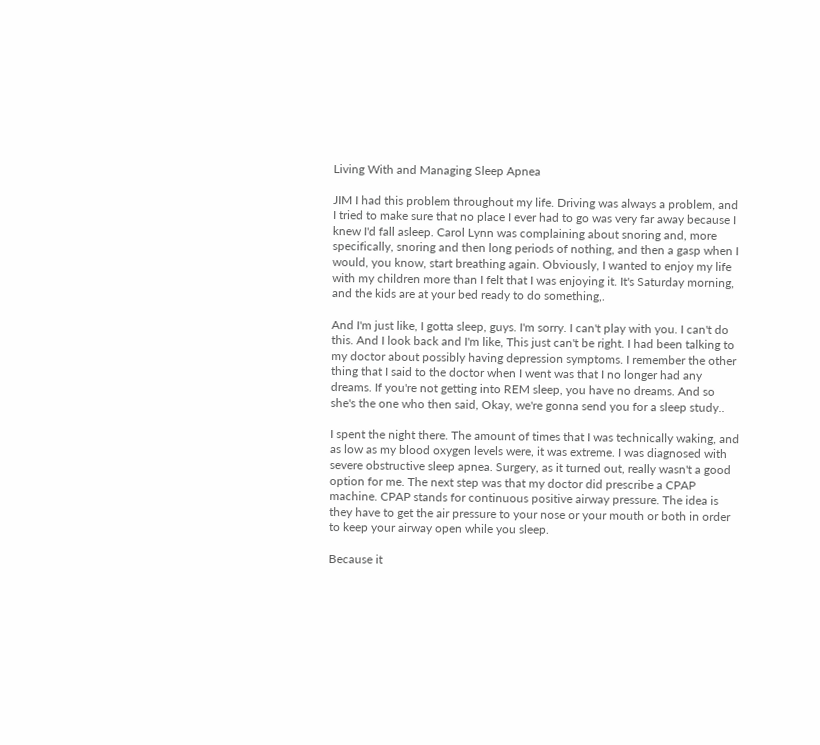Living With and Managing Sleep Apnea

JIM I had this problem throughout my life. Driving was always a problem, and I tried to make sure that no place I ever had to go was very far away because I knew I'd fall asleep. Carol Lynn was complaining about snoring and, more specifically, snoring and then long periods of nothing, and then a gasp when I would, you know, start breathing again. Obviously, I wanted to enjoy my life with my children more than I felt that I was enjoying it. It's Saturday morning, and the kids are at your bed ready to do something,.

And I'm just like, I gotta sleep, guys. I'm sorry. I can't play with you. I can't do this. And I look back and I'm like, This just can't be right. I had been talking to my doctor about possibly having depression symptoms. I remember the other thing that I said to the doctor when I went was that I no longer had any dreams. If you're not getting into REM sleep, you have no dreams. And so she's the one who then said, Okay, we're gonna send you for a sleep study..

I spent the night there. The amount of times that I was technically waking, and as low as my blood oxygen levels were, it was extreme. I was diagnosed with severe obstructive sleep apnea. Surgery, as it turned out, really wasn't a good option for me. The next step was that my doctor did prescribe a CPAP machine. CPAP stands for continuous positive airway pressure. The idea is they have to get the air pressure to your nose or your mouth or both in order to keep your airway open while you sleep.

Because it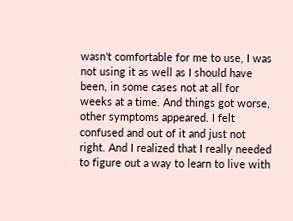wasn't comfortable for me to use, I was not using it as well as I should have been, in some cases not at all for weeks at a time. And things got worse, other symptoms appeared. I felt confused and out of it and just not right. And I realized that I really needed to figure out a way to learn to live with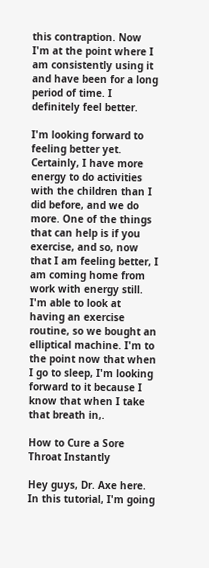this contraption. Now I'm at the point where I am consistently using it and have been for a long period of time. I definitely feel better.

I'm looking forward to feeling better yet. Certainly, I have more energy to do activities with the children than I did before, and we do more. One of the things that can help is if you exercise, and so, now that I am feeling better, I am coming home from work with energy still. I'm able to look at having an exercise routine, so we bought an elliptical machine. I'm to the point now that when I go to sleep, I'm looking forward to it because I know that when I take that breath in,.

How to Cure a Sore Throat Instantly

Hey guys, Dr. Axe here. In this tutorial, I'm going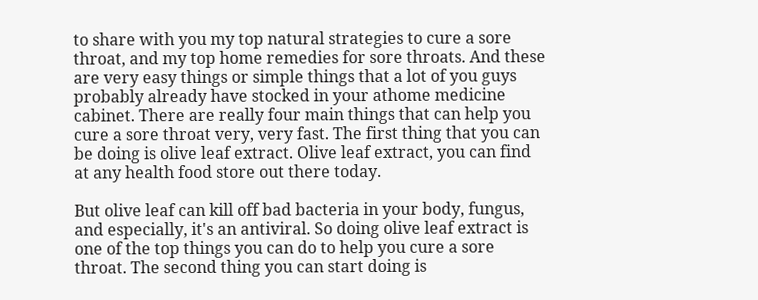to share with you my top natural strategies to cure a sore throat, and my top home remedies for sore throats. And these are very easy things or simple things that a lot of you guys probably already have stocked in your athome medicine cabinet. There are really four main things that can help you cure a sore throat very, very fast. The first thing that you can be doing is olive leaf extract. Olive leaf extract, you can find at any health food store out there today.

But olive leaf can kill off bad bacteria in your body, fungus, and especially, it's an antiviral. So doing olive leaf extract is one of the top things you can do to help you cure a sore throat. The second thing you can start doing is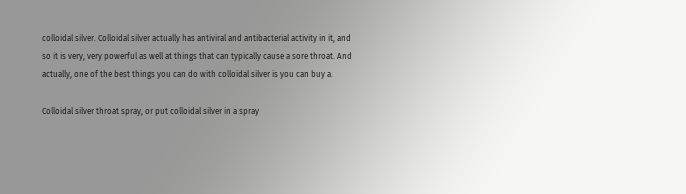colloidal silver. Colloidal silver actually has antiviral and antibacterial activity in it, and so it is very, very powerful as well at things that can typically cause a sore throat. And actually, one of the best things you can do with colloidal silver is you can buy a.

Colloidal silver throat spray, or put colloidal silver in a spray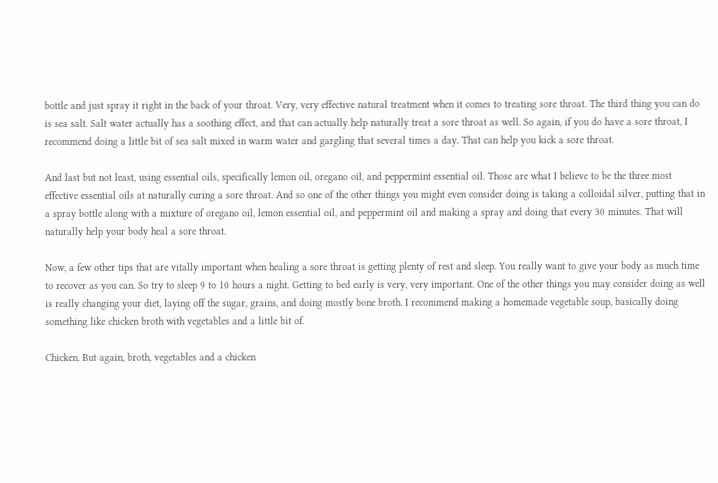bottle and just spray it right in the back of your throat. Very, very effective natural treatment when it comes to treating sore throat. The third thing you can do is sea salt. Salt water actually has a soothing effect, and that can actually help naturally treat a sore throat as well. So again, if you do have a sore throat, I recommend doing a little bit of sea salt mixed in warm water and gargling that several times a day. That can help you kick a sore throat.

And last but not least, using essential oils, specifically lemon oil, oregano oil, and peppermint essential oil. Those are what I believe to be the three most effective essential oils at naturally curing a sore throat. And so one of the other things you might even consider doing is taking a colloidal silver, putting that in a spray bottle along with a mixture of oregano oil, lemon essential oil, and peppermint oil and making a spray and doing that every 30 minutes. That will naturally help your body heal a sore throat.

Now, a few other tips that are vitally important when healing a sore throat is getting plenty of rest and sleep. You really want to give your body as much time to recover as you can. So try to sleep 9 to 10 hours a night. Getting to bed early is very, very important. One of the other things you may consider doing as well is really changing your diet, laying off the sugar, grains, and doing mostly bone broth. I recommend making a homemade vegetable soup, basically doing something like chicken broth with vegetables and a little bit of.

Chicken. But again, broth, vegetables and a chicken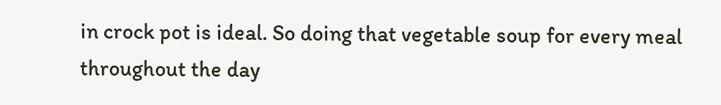in crock pot is ideal. So doing that vegetable soup for every meal throughout the day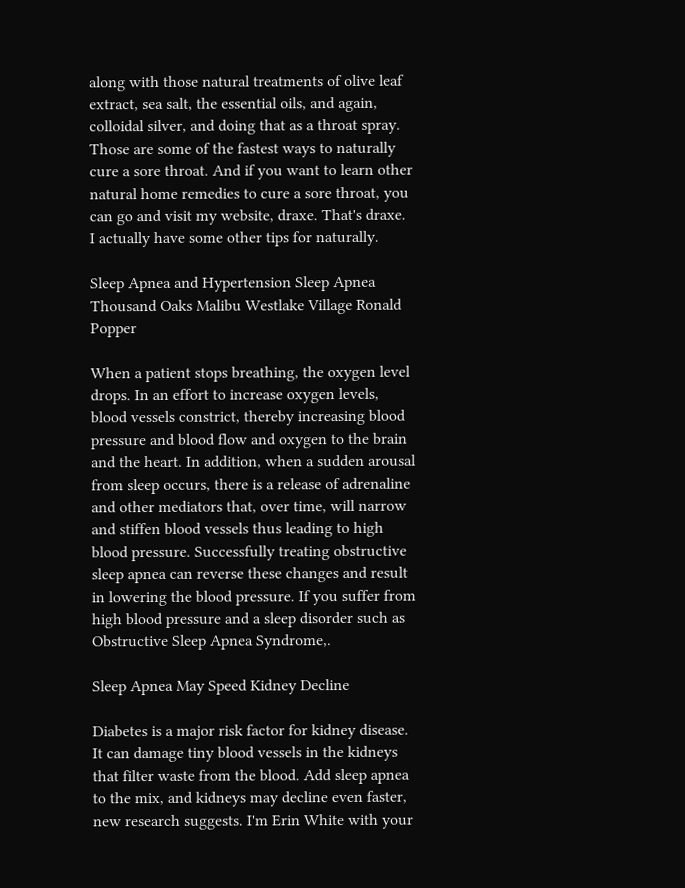along with those natural treatments of olive leaf extract, sea salt, the essential oils, and again, colloidal silver, and doing that as a throat spray. Those are some of the fastest ways to naturally cure a sore throat. And if you want to learn other natural home remedies to cure a sore throat, you can go and visit my website, draxe. That's draxe. I actually have some other tips for naturally.

Sleep Apnea and Hypertension Sleep Apnea Thousand Oaks Malibu Westlake Village Ronald Popper

When a patient stops breathing, the oxygen level drops. In an effort to increase oxygen levels, blood vessels constrict, thereby increasing blood pressure and blood flow and oxygen to the brain and the heart. In addition, when a sudden arousal from sleep occurs, there is a release of adrenaline and other mediators that, over time, will narrow and stiffen blood vessels thus leading to high blood pressure. Successfully treating obstructive sleep apnea can reverse these changes and result in lowering the blood pressure. If you suffer from high blood pressure and a sleep disorder such as Obstructive Sleep Apnea Syndrome,.

Sleep Apnea May Speed Kidney Decline

Diabetes is a major risk factor for kidney disease. It can damage tiny blood vessels in the kidneys that filter waste from the blood. Add sleep apnea to the mix, and kidneys may decline even faster, new research suggests. I'm Erin White with your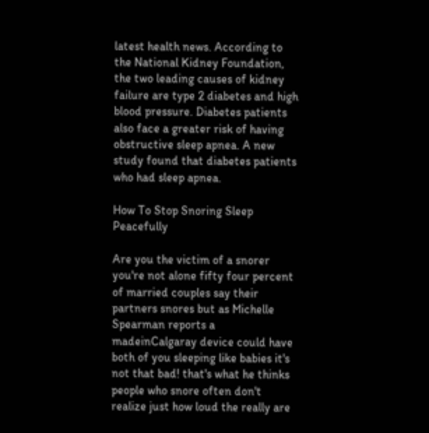latest health news. According to the National Kidney Foundation, the two leading causes of kidney failure are type 2 diabetes and high blood pressure. Diabetes patients also face a greater risk of having obstructive sleep apnea. A new study found that diabetes patients who had sleep apnea.

How To Stop Snoring Sleep Peacefully

Are you the victim of a snorer you're not alone fifty four percent of married couples say their partners snores but as Michelle Spearman reports a madeinCalgaray device could have both of you sleeping like babies it's not that bad! that's what he thinks people who snore often don't realize just how loud the really are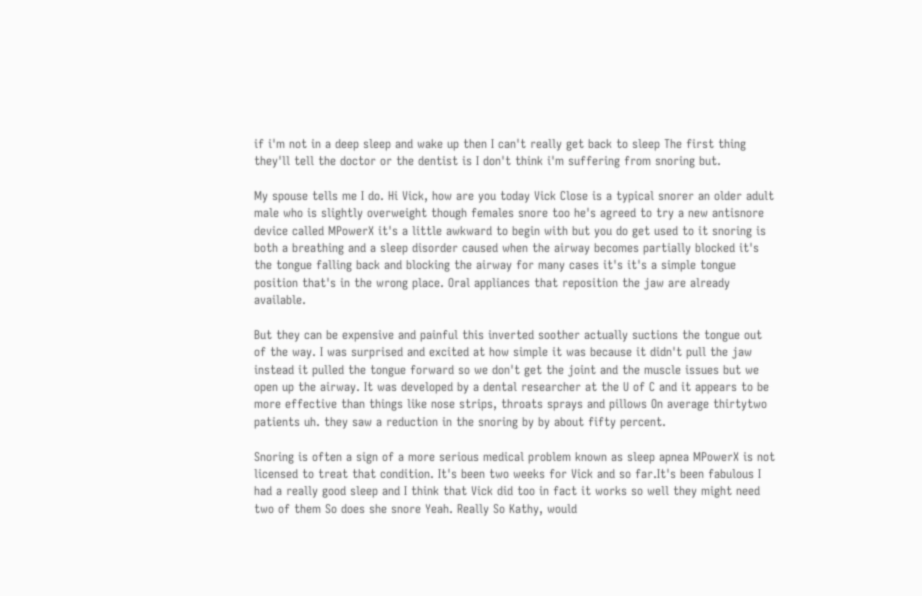if i'm not in a deep sleep and wake up then I can't really get back to sleep The first thing they'll tell the doctor or the dentist is I don't think i'm suffering from snoring but.

My spouse tells me I do. Hi Vick, how are you today Vick Close is a typical snorer an older adult male who is slightly overweight though females snore too he's agreed to try a new antisnore device called MPowerX it's a little awkward to begin with but you do get used to it snoring is both a breathing and a sleep disorder caused when the airway becomes partially blocked it's the tongue falling back and blocking the airway for many cases it's it's a simple tongue position that's in the wrong place. Oral appliances that reposition the jaw are already available.

But they can be expensive and painful this inverted soother actually suctions the tongue out of the way. I was surprised and excited at how simple it was because it didn't pull the jaw instead it pulled the tongue forward so we don't get the joint and the muscle issues but we open up the airway. It was developed by a dental researcher at the U of C and it appears to be more effective than things like nose strips, throats sprays and pillows On average thirtytwo patients uh. they saw a reduction in the snoring by by about fifty percent.

Snoring is often a sign of a more serious medical problem known as sleep apnea MPowerX is not licensed to treat that condition. It's been two weeks for Vick and so far.It's been fabulous I had a really good sleep and I think that Vick did too in fact it works so well they might need two of them So does she snore Yeah. Really So Kathy, would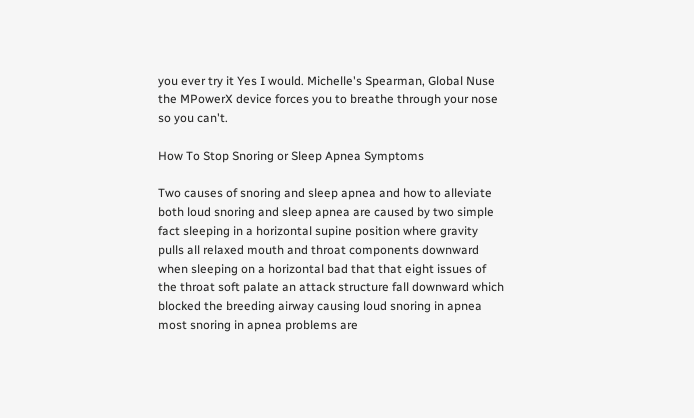you ever try it Yes I would. Michelle's Spearman, Global Nuse the MPowerX device forces you to breathe through your nose so you can't.

How To Stop Snoring or Sleep Apnea Symptoms

Two causes of snoring and sleep apnea and how to alleviate both loud snoring and sleep apnea are caused by two simple fact sleeping in a horizontal supine position where gravity pulls all relaxed mouth and throat components downward when sleeping on a horizontal bad that that eight issues of the throat soft palate an attack structure fall downward which blocked the breeding airway causing loud snoring in apnea most snoring in apnea problems are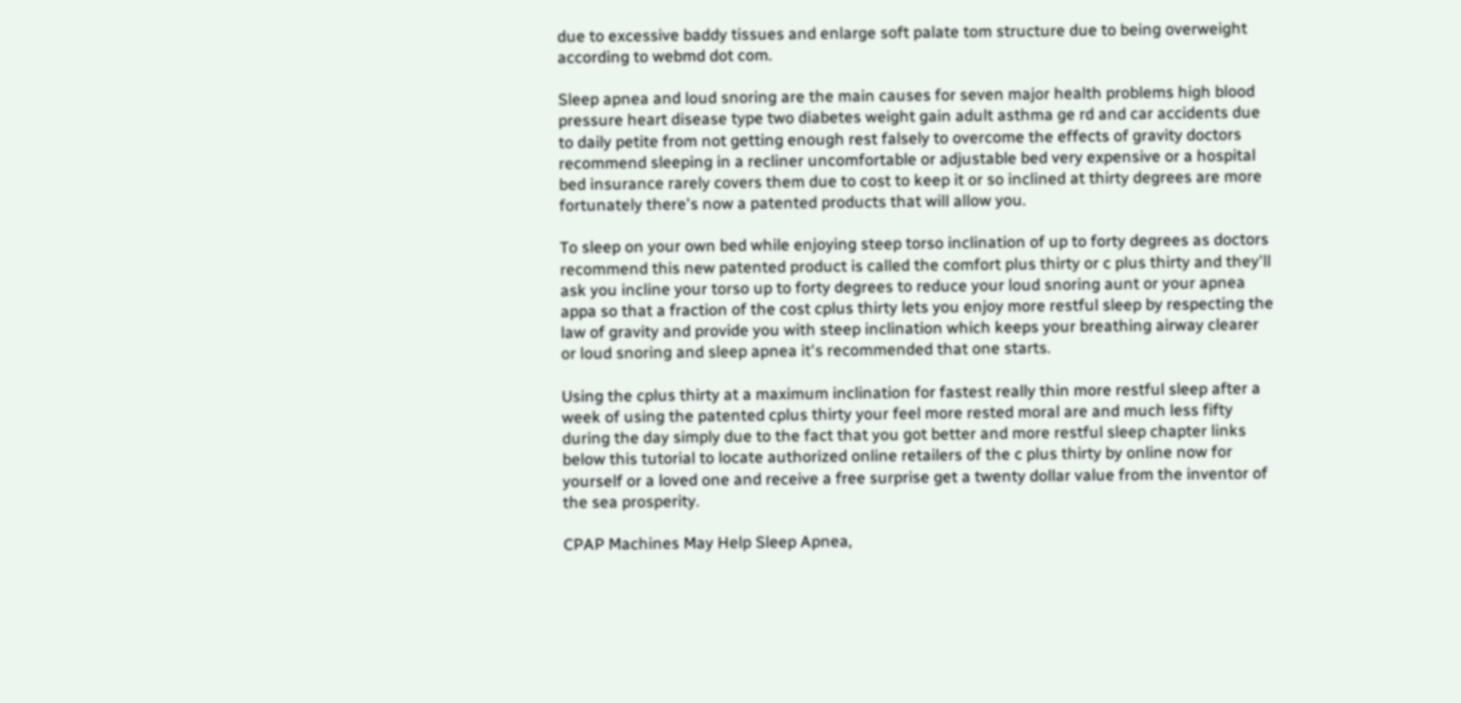due to excessive baddy tissues and enlarge soft palate tom structure due to being overweight according to webmd dot com.

Sleep apnea and loud snoring are the main causes for seven major health problems high blood pressure heart disease type two diabetes weight gain adult asthma ge rd and car accidents due to daily petite from not getting enough rest falsely to overcome the effects of gravity doctors recommend sleeping in a recliner uncomfortable or adjustable bed very expensive or a hospital bed insurance rarely covers them due to cost to keep it or so inclined at thirty degrees are more fortunately there's now a patented products that will allow you.

To sleep on your own bed while enjoying steep torso inclination of up to forty degrees as doctors recommend this new patented product is called the comfort plus thirty or c plus thirty and they'll ask you incline your torso up to forty degrees to reduce your loud snoring aunt or your apnea appa so that a fraction of the cost cplus thirty lets you enjoy more restful sleep by respecting the law of gravity and provide you with steep inclination which keeps your breathing airway clearer or loud snoring and sleep apnea it's recommended that one starts.

Using the cplus thirty at a maximum inclination for fastest really thin more restful sleep after a week of using the patented cplus thirty your feel more rested moral are and much less fifty during the day simply due to the fact that you got better and more restful sleep chapter links below this tutorial to locate authorized online retailers of the c plus thirty by online now for yourself or a loved one and receive a free surprise get a twenty dollar value from the inventor of the sea prosperity.

CPAP Machines May Help Sleep Apnea,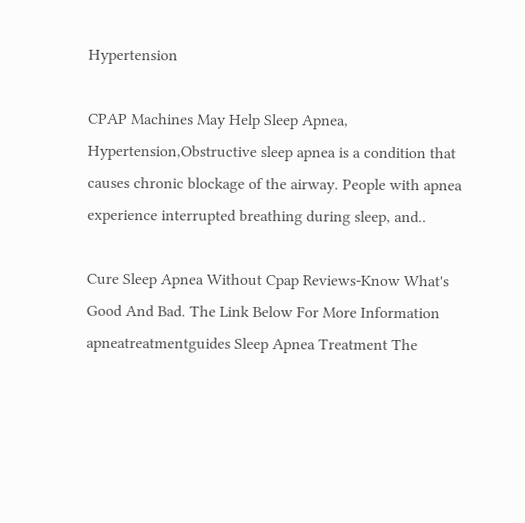Hypertension

CPAP Machines May Help Sleep Apnea, Hypertension,Obstructive sleep apnea is a condition that causes chronic blockage of the airway. People with apnea experience interrupted breathing during sleep, and..

Cure Sleep Apnea Without Cpap Reviews-Know What's Good And Bad. The Link Below For More Information apneatreatmentguides Sleep Apnea Treatment The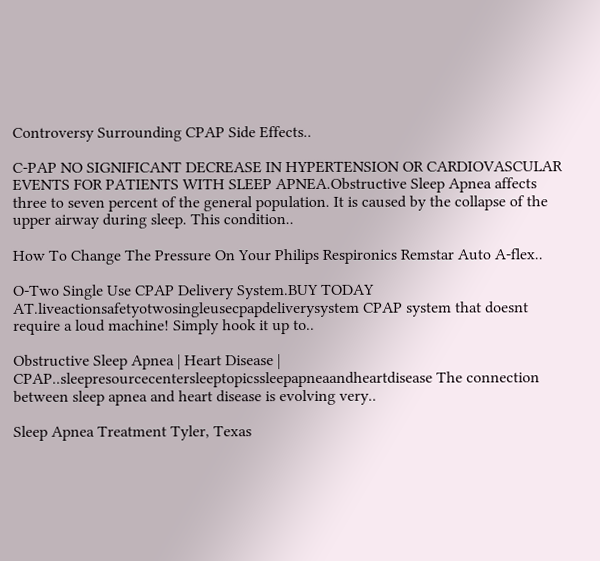Controversy Surrounding CPAP Side Effects..

C-PAP NO SIGNIFICANT DECREASE IN HYPERTENSION OR CARDIOVASCULAR EVENTS FOR PATIENTS WITH SLEEP APNEA.Obstructive Sleep Apnea affects three to seven percent of the general population. It is caused by the collapse of the upper airway during sleep. This condition..

How To Change The Pressure On Your Philips Respironics Remstar Auto A-flex..

O-Two Single Use CPAP Delivery System.BUY TODAY AT.liveactionsafetyotwosingleusecpapdeliverysystem CPAP system that doesnt require a loud machine! Simply hook it up to..

Obstructive Sleep Apnea | Heart Disease | CPAP..sleepresourcecentersleeptopicssleepapneaandheartdisease The connection between sleep apnea and heart disease is evolving very..

Sleep Apnea Treatment Tyler, Texas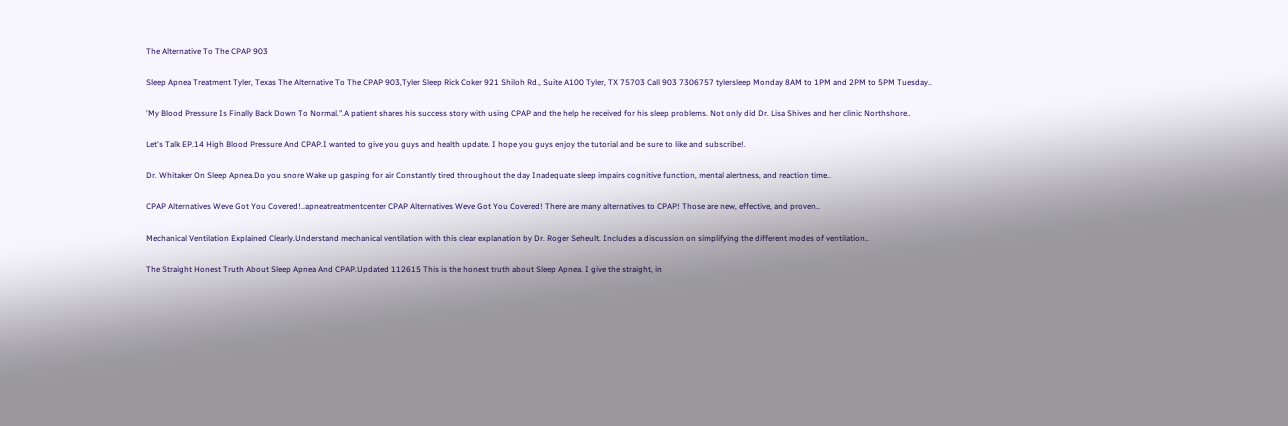The Alternative To The CPAP 903

Sleep Apnea Treatment Tyler, Texas The Alternative To The CPAP 903,Tyler Sleep Rick Coker 921 Shiloh Rd., Suite A100 Tyler, TX 75703 Call 903 7306757 tylersleep Monday 8AM to 1PM and 2PM to 5PM Tuesday..

'My Blood Pressure Is Finally Back Down To Normal.".A patient shares his success story with using CPAP and the help he received for his sleep problems. Not only did Dr. Lisa Shives and her clinic Northshore..

Let's Talk EP.14 High Blood Pressure And CPAP.I wanted to give you guys and health update. I hope you guys enjoy the tutorial and be sure to like and subscribe!.

Dr. Whitaker On Sleep Apnea.Do you snore Wake up gasping for air Constantly tired throughout the day Inadequate sleep impairs cognitive function, mental alertness, and reaction time..

CPAP Alternatives Weve Got You Covered!..apneatreatmentcenter CPAP Alternatives Weve Got You Covered! There are many alternatives to CPAP! Those are new, effective, and proven..

Mechanical Ventilation Explained Clearly.Understand mechanical ventilation with this clear explanation by Dr. Roger Seheult. Includes a discussion on simplifying the different modes of ventilation..

The Straight Honest Truth About Sleep Apnea And CPAP.Updated 112615 This is the honest truth about Sleep Apnea. I give the straight, in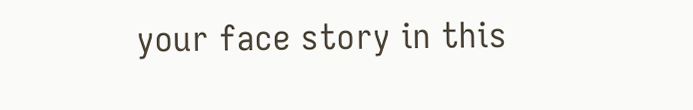your face story in this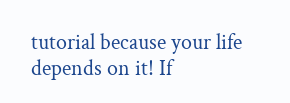tutorial because your life depends on it! If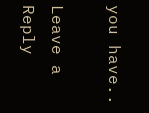you have..

Leave a Reply